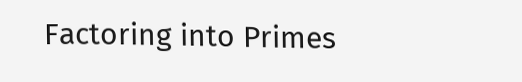Factoring into Primes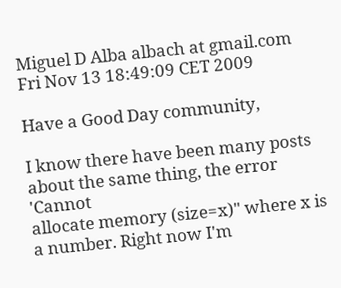Miguel D Alba albach at gmail.com
Fri Nov 13 18:49:09 CET 2009

Have a Good Day community,

I know there have been many posts about the same thing, the error 'Cannot
allocate memory (size=x)" where x is a number. Right now I'm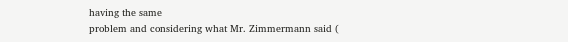having the same
problem and considering what Mr. Zimmermann said (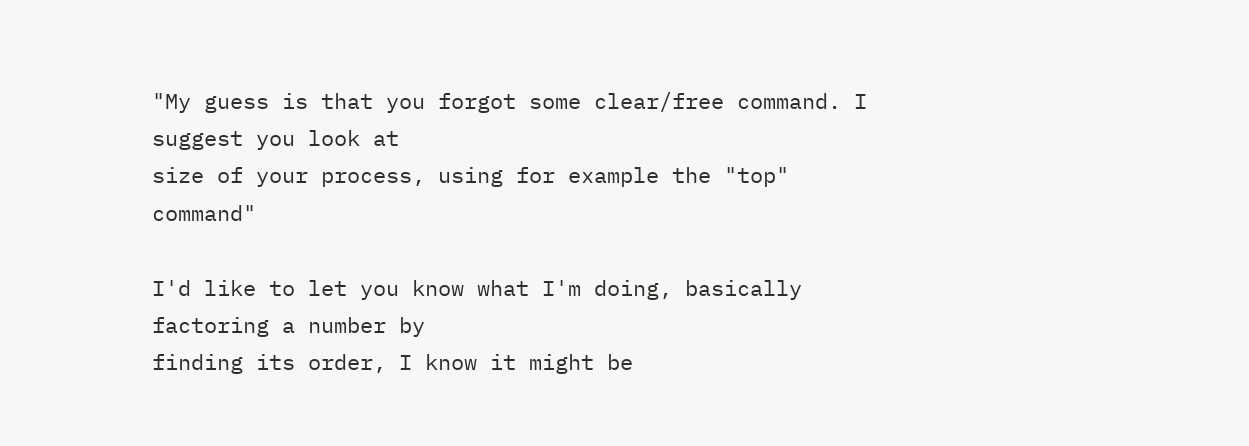"My guess is that you forgot some clear/free command. I suggest you look at
size of your process, using for example the "top" command"

I'd like to let you know what I'm doing, basically factoring a number by
finding its order, I know it might be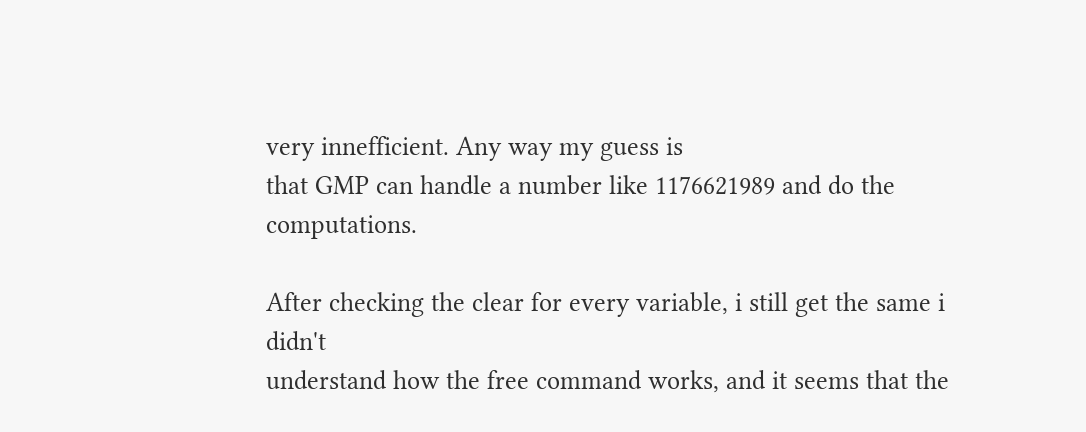very innefficient. Any way my guess is
that GMP can handle a number like 1176621989 and do the computations.

After checking the clear for every variable, i still get the same i didn't
understand how the free command works, and it seems that the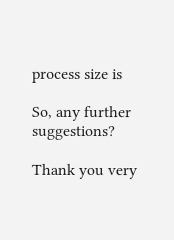process size is

So, any further suggestions?

Thank you very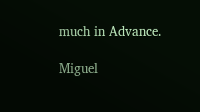much in Advance.

Miguel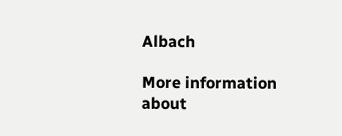Albach

More information about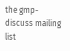the gmp-discuss mailing list